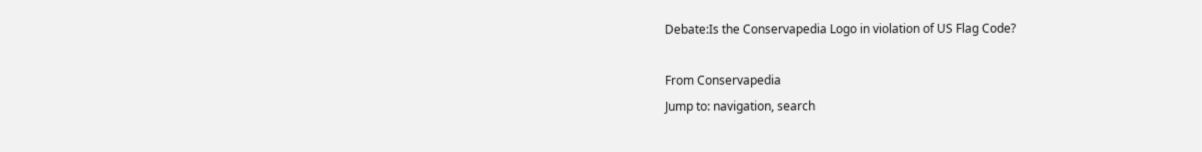Debate:Is the Conservapedia Logo in violation of US Flag Code?

From Conservapedia
Jump to: navigation, search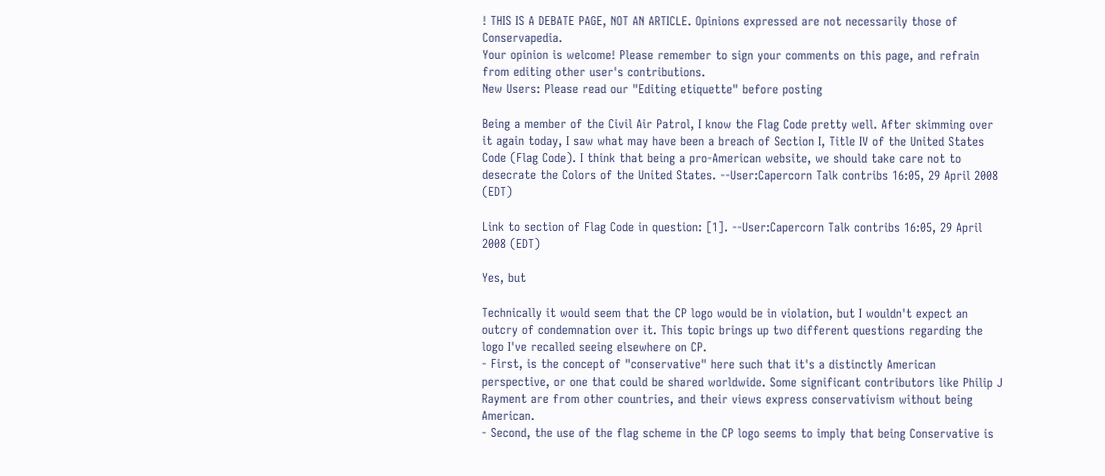! THIS IS A DEBATE PAGE, NOT AN ARTICLE. Opinions expressed are not necessarily those of Conservapedia.
Your opinion is welcome! Please remember to sign your comments on this page, and refrain from editing other user's contributions.
New Users: Please read our "Editing etiquette" before posting

Being a member of the Civil Air Patrol, I know the Flag Code pretty well. After skimming over it again today, I saw what may have been a breach of Section I, Title IV of the United States Code (Flag Code). I think that being a pro-American website, we should take care not to desecrate the Colors of the United States. --User:Capercorn Talk contribs 16:05, 29 April 2008 (EDT)

Link to section of Flag Code in question: [1]. --User:Capercorn Talk contribs 16:05, 29 April 2008 (EDT)

Yes, but

Technically it would seem that the CP logo would be in violation, but I wouldn't expect an outcry of condemnation over it. This topic brings up two different questions regarding the logo I've recalled seeing elsewhere on CP.
- First, is the concept of "conservative" here such that it's a distinctly American perspective, or one that could be shared worldwide. Some significant contributors like Philip J Rayment are from other countries, and their views express conservativism without being American.
- Second, the use of the flag scheme in the CP logo seems to imply that being Conservative is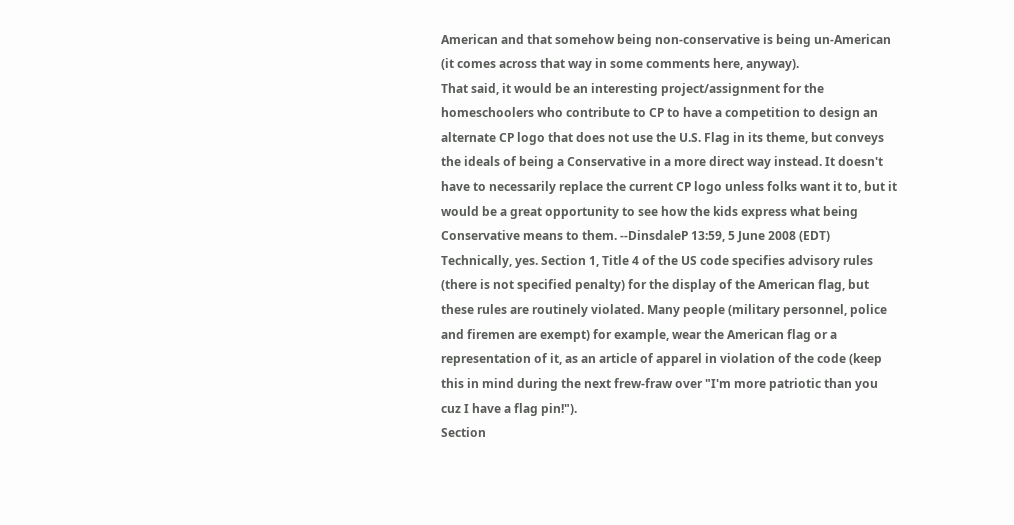American and that somehow being non-conservative is being un-American (it comes across that way in some comments here, anyway).
That said, it would be an interesting project/assignment for the homeschoolers who contribute to CP to have a competition to design an alternate CP logo that does not use the U.S. Flag in its theme, but conveys the ideals of being a Conservative in a more direct way instead. It doesn't have to necessarily replace the current CP logo unless folks want it to, but it would be a great opportunity to see how the kids express what being Conservative means to them. --DinsdaleP 13:59, 5 June 2008 (EDT)
Technically, yes. Section 1, Title 4 of the US code specifies advisory rules (there is not specified penalty) for the display of the American flag, but these rules are routinely violated. Many people (military personnel, police and firemen are exempt) for example, wear the American flag or a representation of it, as an article of apparel in violation of the code (keep this in mind during the next frew-fraw over "I'm more patriotic than you cuz I have a flag pin!").
Section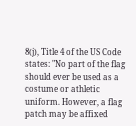8(j), Title 4 of the US Code states: "No part of the flag should ever be used as a costume or athletic uniform. However, a flag patch may be affixed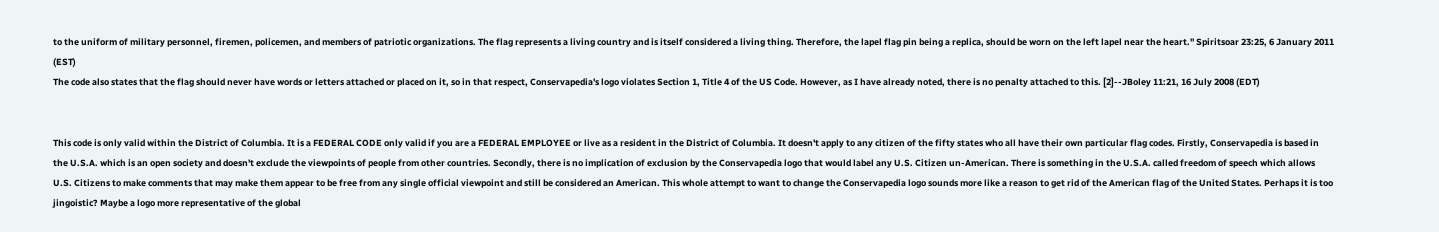to the uniform of military personnel, firemen, policemen, and members of patriotic organizations. The flag represents a living country and is itself considered a living thing. Therefore, the lapel flag pin being a replica, should be worn on the left lapel near the heart." Spiritsoar 23:25, 6 January 2011 (EST)
The code also states that the flag should never have words or letters attached or placed on it, so in that respect, Conservapedia's logo violates Section 1, Title 4 of the US Code. However, as I have already noted, there is no penalty attached to this. [2]--JBoley 11:21, 16 July 2008 (EDT)


This code is only valid within the District of Columbia. It is a FEDERAL CODE only valid if you are a FEDERAL EMPLOYEE or live as a resident in the District of Columbia. It doesn't apply to any citizen of the fifty states who all have their own particular flag codes. Firstly, Conservapedia is based in the U.S.A. which is an open society and doesn't exclude the viewpoints of people from other countries. Secondly, there is no implication of exclusion by the Conservapedia logo that would label any U.S. Citizen un-American. There is something in the U.S.A. called freedom of speech which allows U.S. Citizens to make comments that may make them appear to be free from any single official viewpoint and still be considered an American. This whole attempt to want to change the Conservapedia logo sounds more like a reason to get rid of the American flag of the United States. Perhaps it is too jingoistic? Maybe a logo more representative of the global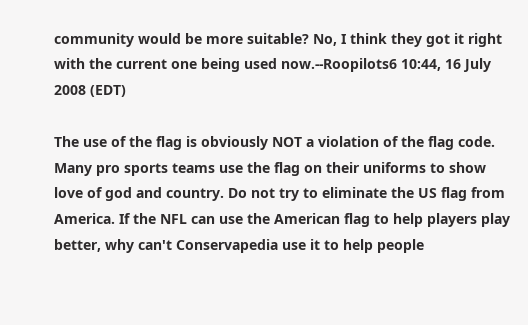community would be more suitable? No, I think they got it right with the current one being used now.--Roopilots6 10:44, 16 July 2008 (EDT)

The use of the flag is obviously NOT a violation of the flag code. Many pro sports teams use the flag on their uniforms to show love of god and country. Do not try to eliminate the US flag from America. If the NFL can use the American flag to help players play better, why can't Conservapedia use it to help people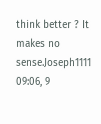think better ? It makes no sense.Joseph1111 09:06, 9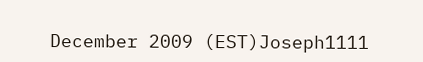December 2009 (EST)Joseph1111